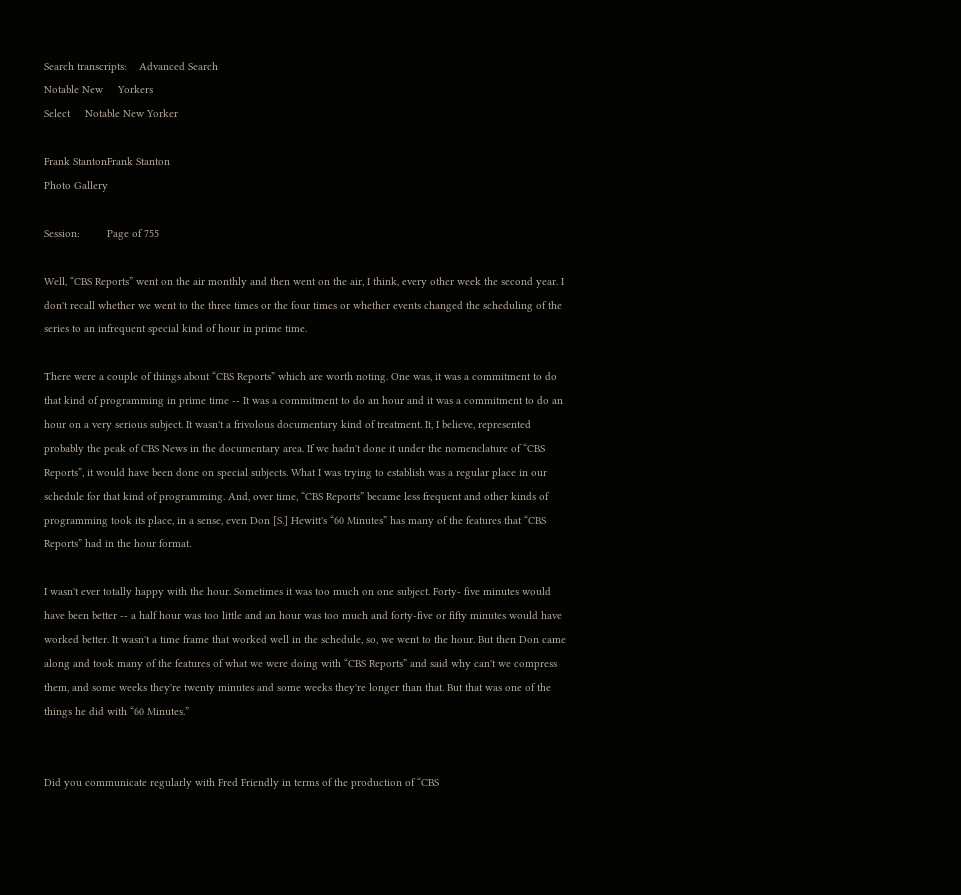Search transcripts:    Advanced Search
Notable New     Yorkers
Select     Notable New Yorker

Frank StantonFrank Stanton
Photo Gallery

Session:         Page of 755

Well, “CBS Reports” went on the air monthly and then went on the air, I think, every other week the second year. I don't recall whether we went to the three times or the four times or whether events changed the scheduling of the series to an infrequent special kind of hour in prime time.

There were a couple of things about “CBS Reports” which are worth noting. One was, it was a commitment to do that kind of programming in prime time -- It was a commitment to do an hour and it was a commitment to do an hour on a very serious subject. It wasn't a frivolous documentary kind of treatment. It, I believe, represented probably the peak of CBS News in the documentary area. If we hadn't done it under the nomenclature of “CBS Reports”, it would have been done on special subjects. What I was trying to establish was a regular place in our schedule for that kind of programming. And, over time, “CBS Reports” became less frequent and other kinds of programming took its place, in a sense, even Don [S.] Hewitt's “60 Minutes” has many of the features that “CBS Reports” had in the hour format.

I wasn't ever totally happy with the hour. Sometimes it was too much on one subject. Forty- five minutes would have been better -- a half hour was too little and an hour was too much and forty-five or fifty minutes would have worked better. It wasn't a time frame that worked well in the schedule, so, we went to the hour. But then Don came along and took many of the features of what we were doing with “CBS Reports” and said why can't we compress them, and some weeks they're twenty minutes and some weeks they're longer than that. But that was one of the things he did with “60 Minutes.”


Did you communicate regularly with Fred Friendly in terms of the production of “CBS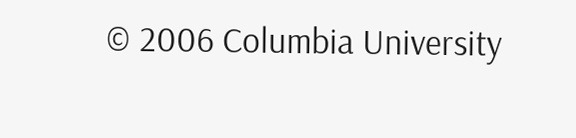© 2006 Columbia University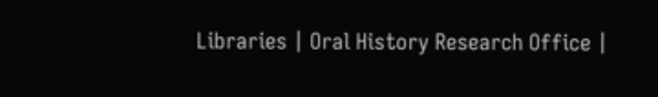Libraries | Oral History Research Office |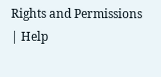Rights and Permissions | Help